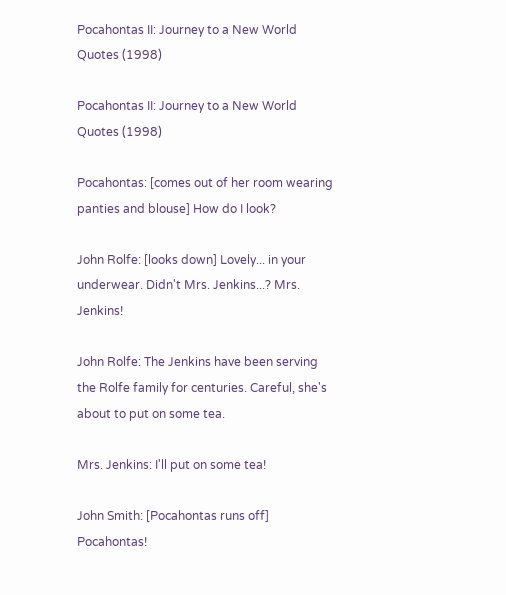Pocahontas II: Journey to a New World Quotes (1998)

Pocahontas II: Journey to a New World Quotes (1998)

Pocahontas: [comes out of her room wearing panties and blouse] How do I look?

John Rolfe: [looks down] Lovely... in your underwear. Didn't Mrs. Jenkins...? Mrs. Jenkins!

John Rolfe: The Jenkins have been serving the Rolfe family for centuries. Careful, she's about to put on some tea.

Mrs. Jenkins: I'll put on some tea!

John Smith: [Pocahontas runs off] Pocahontas!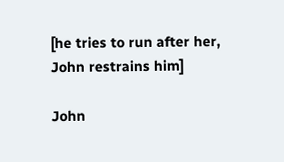[he tries to run after her, John restrains him]

John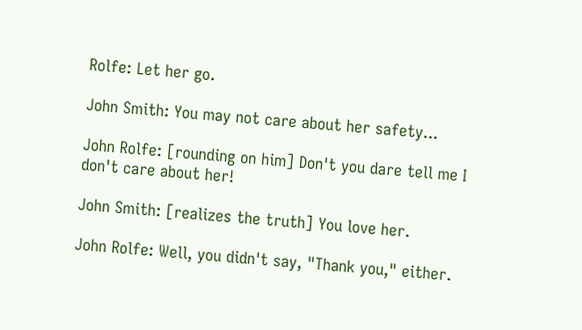Rolfe: Let her go.

John Smith: You may not care about her safety...

John Rolfe: [rounding on him] Don't you dare tell me I don't care about her!

John Smith: [realizes the truth] You love her.

John Rolfe: Well, you didn't say, "Thank you," either.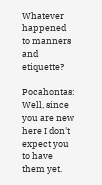Whatever happened to manners and etiquette?

Pocahontas: Well, since you are new here I don't expect you to have them yet.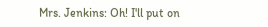Mrs. Jenkins: Oh! I'll put on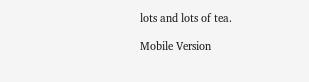lots and lots of tea.

Mobile Version